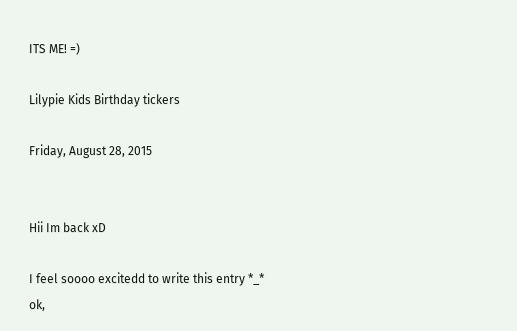ITS ME! =)

Lilypie Kids Birthday tickers

Friday, August 28, 2015


Hii Im back xD

I feel soooo excitedd to write this entry *_*
ok,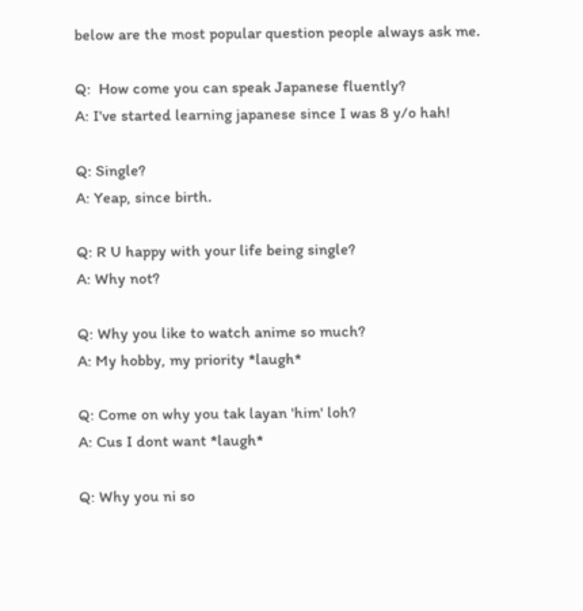below are the most popular question people always ask me.

Q:  How come you can speak Japanese fluently?
A: I've started learning japanese since I was 8 y/o hah!

Q: Single?
A: Yeap, since birth.

Q: R U happy with your life being single?
A: Why not?

Q: Why you like to watch anime so much?
A: My hobby, my priority *laugh*

Q: Come on why you tak layan 'him' loh?
A: Cus I dont want *laugh*

Q: Why you ni so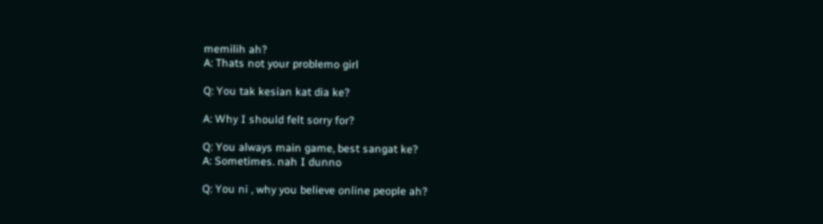memilih ah?
A: Thats not your problemo girl

Q: You tak kesian kat dia ke?

A: Why I should felt sorry for?

Q: You always main game, best sangat ke?
A: Sometimes. nah I dunno

Q: You ni , why you believe online people ah?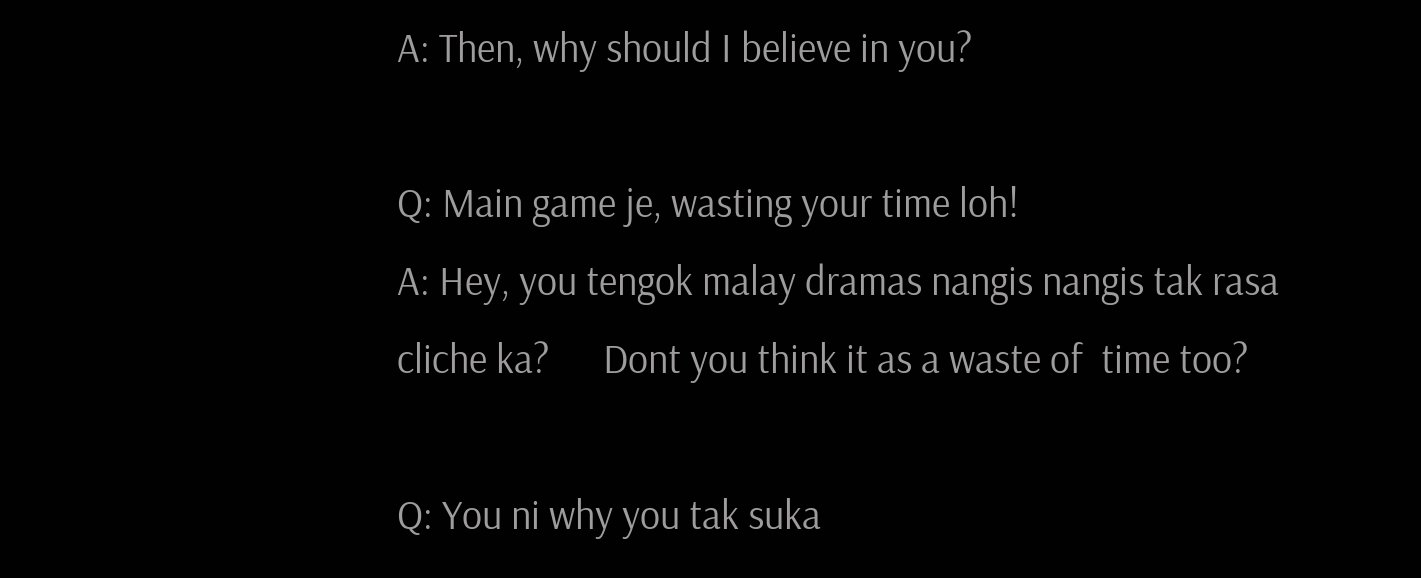A: Then, why should I believe in you?

Q: Main game je, wasting your time loh!
A: Hey, you tengok malay dramas nangis nangis tak rasa cliche ka?      Dont you think it as a waste of  time too?

Q: You ni why you tak suka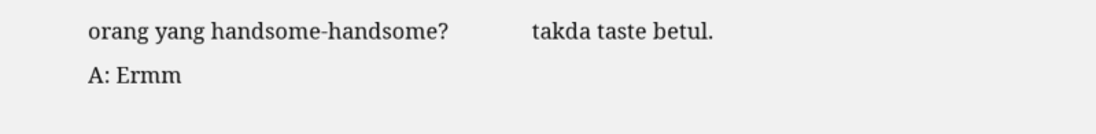orang yang handsome-handsome?              takda taste betul.
A: Ermm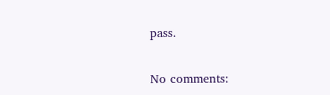pass.


No comments: